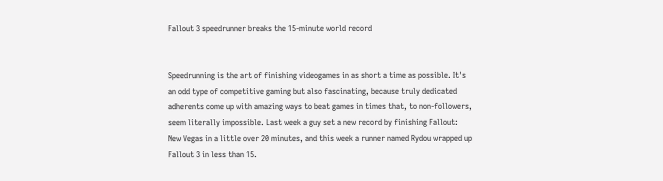Fallout 3 speedrunner breaks the 15-minute world record


Speedrunning is the art of finishing videogames in as short a time as possible. It's an odd type of competitive gaming but also fascinating, because truly dedicated adherents come up with amazing ways to beat games in times that, to non-followers, seem literally impossible. Last week a guy set a new record by finishing Fallout: New Vegas in a little over 20 minutes, and this week a runner named Rydou wrapped up Fallout 3 in less than 15.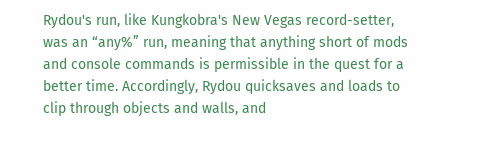Rydou's run, like Kungkobra's New Vegas record-setter, was an “any%” run, meaning that anything short of mods and console commands is permissible in the quest for a better time. Accordingly, Rydou quicksaves and loads to clip through objects and walls, and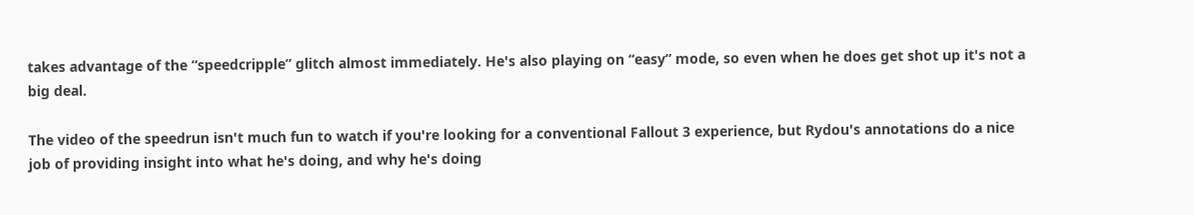takes advantage of the “speedcripple” glitch almost immediately. He's also playing on “easy” mode, so even when he does get shot up it's not a big deal.

The video of the speedrun isn't much fun to watch if you're looking for a conventional Fallout 3 experience, but Rydou's annotations do a nice job of providing insight into what he's doing, and why he's doing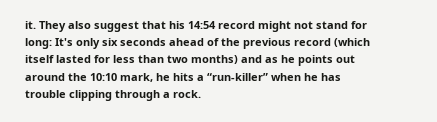it. They also suggest that his 14:54 record might not stand for long: It's only six seconds ahead of the previous record (which itself lasted for less than two months) and as he points out around the 10:10 mark, he hits a “run-killer” when he has trouble clipping through a rock.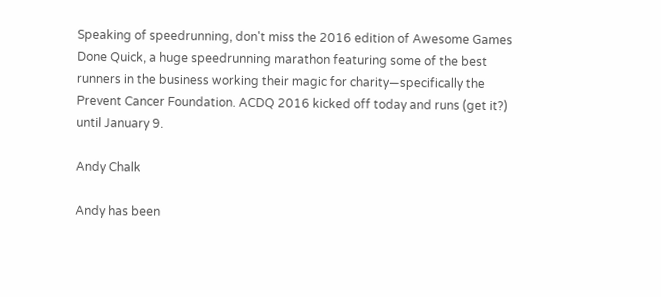Speaking of speedrunning, don't miss the 2016 edition of Awesome Games Done Quick, a huge speedrunning marathon featuring some of the best runners in the business working their magic for charity—specifically the Prevent Cancer Foundation. ACDQ 2016 kicked off today and runs (get it?) until January 9.

Andy Chalk

Andy has been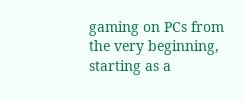gaming on PCs from the very beginning, starting as a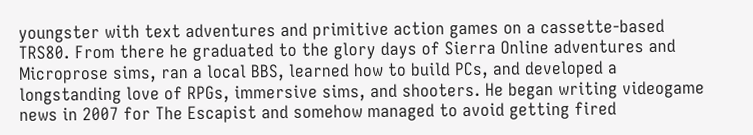youngster with text adventures and primitive action games on a cassette-based TRS80. From there he graduated to the glory days of Sierra Online adventures and Microprose sims, ran a local BBS, learned how to build PCs, and developed a longstanding love of RPGs, immersive sims, and shooters. He began writing videogame news in 2007 for The Escapist and somehow managed to avoid getting fired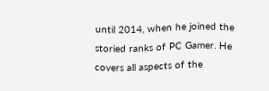until 2014, when he joined the storied ranks of PC Gamer. He covers all aspects of the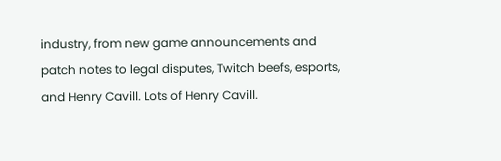industry, from new game announcements and patch notes to legal disputes, Twitch beefs, esports, and Henry Cavill. Lots of Henry Cavill.